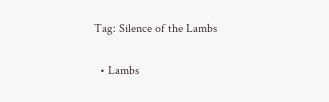Tag: Silence of the Lambs

  • Lambs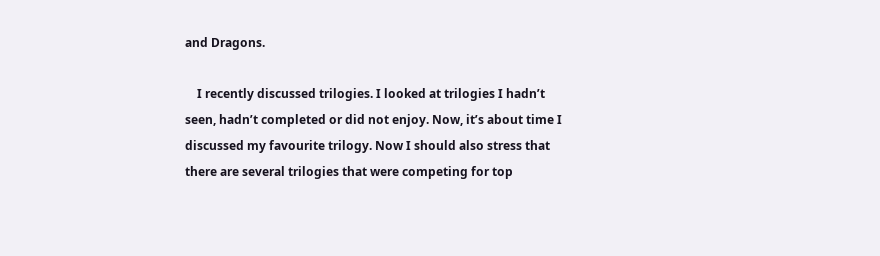and Dragons.

    I recently discussed trilogies. I looked at trilogies I hadn’t seen, hadn’t completed or did not enjoy. Now, it’s about time I discussed my favourite trilogy. Now I should also stress that there are several trilogies that were competing for top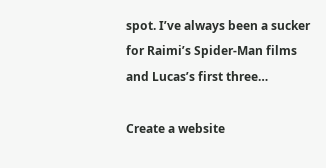spot. I’ve always been a sucker for Raimi’s Spider-Man films and Lucas’s first three…

Create a website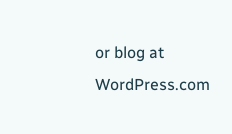or blog at WordPress.com